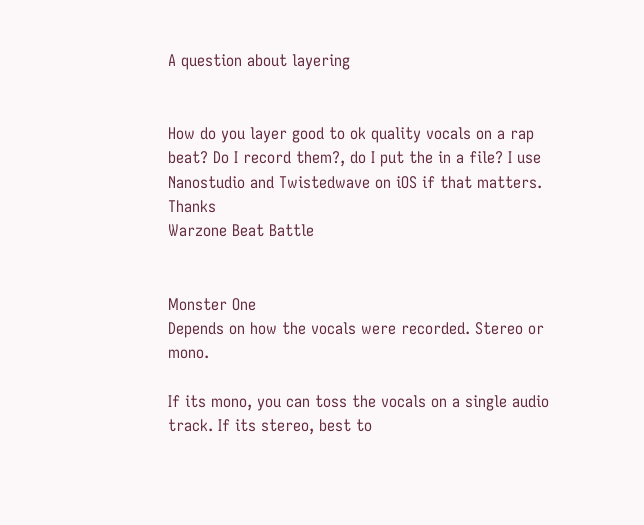A question about layering


How do you layer good to ok quality vocals on a rap beat? Do I record them?, do I put the in a file? I use Nanostudio and Twistedwave on iOS if that matters. Thanks
Warzone Beat Battle


Monster One
Depends on how the vocals were recorded. Stereo or mono.

If its mono, you can toss the vocals on a single audio track. If its stereo, best to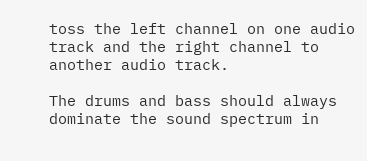toss the left channel on one audio track and the right channel to another audio track.

The drums and bass should always dominate the sound spectrum in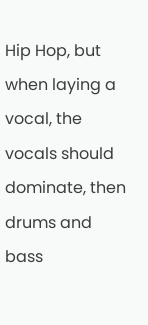Hip Hop, but when laying a vocal, the vocals should dominate, then drums and bass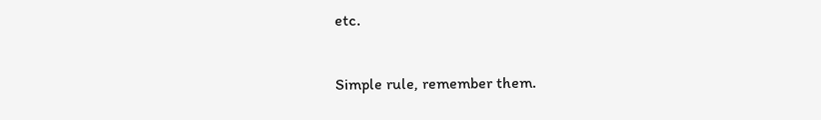etc.

Simple rule, remember them.